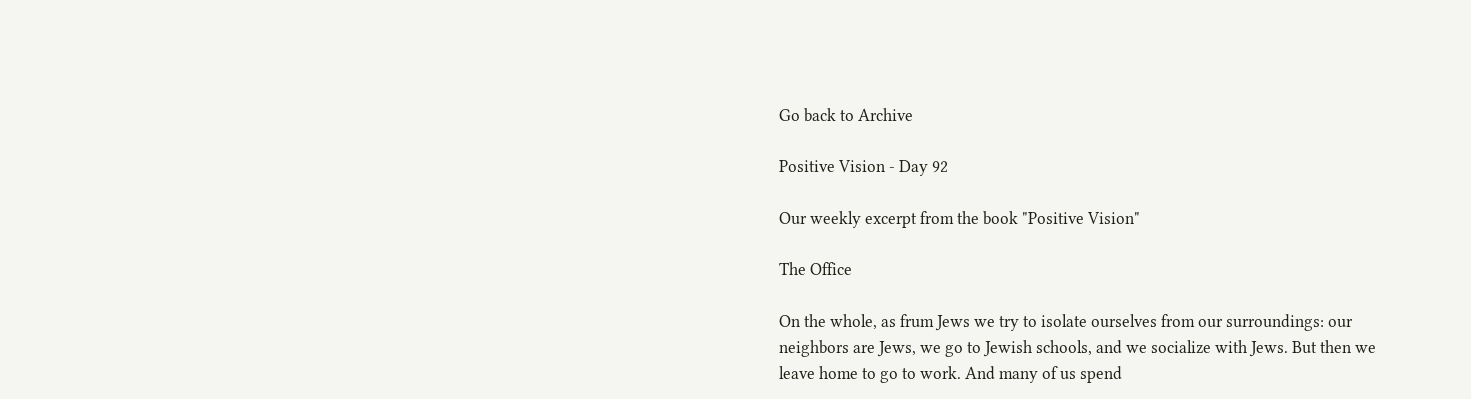Go back to Archive

Positive Vision - Day 92

Our weekly excerpt from the book "Positive Vision"

The Office

On the whole, as frum Jews we try to isolate ourselves from our surroundings: our neighbors are Jews, we go to Jewish schools, and we socialize with Jews. But then we leave home to go to work. And many of us spend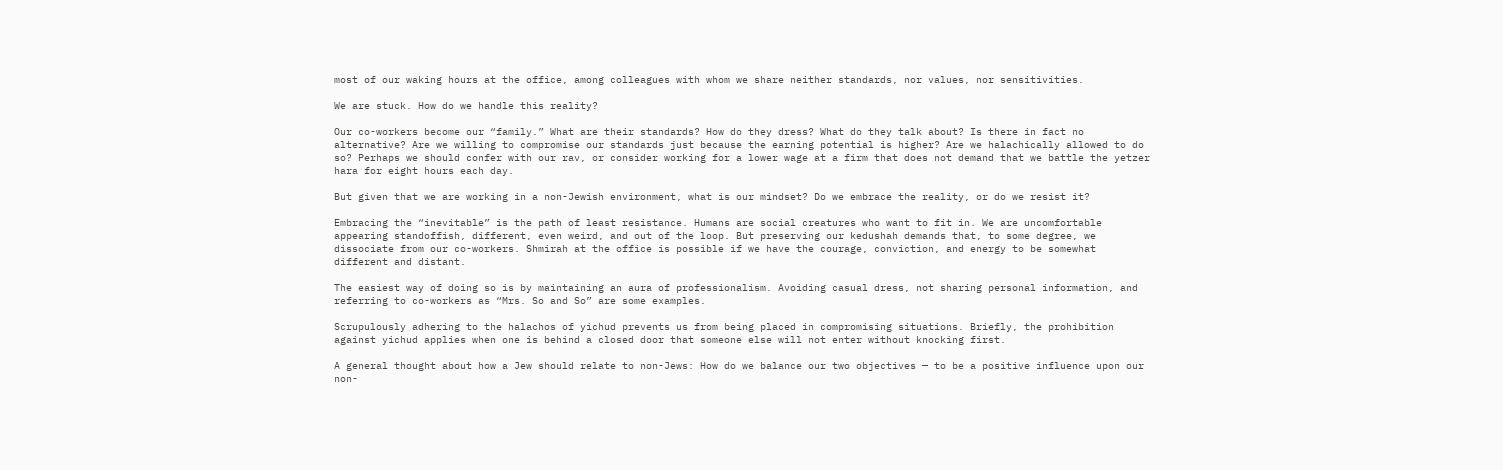most of our waking hours at the office, among colleagues with whom we share neither standards, nor values, nor sensitivities.

We are stuck. How do we handle this reality?

Our co-workers become our “family.” What are their standards? How do they dress? What do they talk about? Is there in fact no alternative? Are we willing to compromise our standards just because the earning potential is higher? Are we halachically allowed to do so? Perhaps we should confer with our rav, or consider working for a lower wage at a firm that does not demand that we battle the yetzer hara for eight hours each day.

But given that we are working in a non-Jewish environment, what is our mindset? Do we embrace the reality, or do we resist it?

Embracing the “inevitable” is the path of least resistance. Humans are social creatures who want to fit in. We are uncomfortable appearing standoffish, different, even weird, and out of the loop. But preserving our kedushah demands that, to some degree, we dissociate from our co-workers. Shmirah at the office is possible if we have the courage, conviction, and energy to be somewhat different and distant.

The easiest way of doing so is by maintaining an aura of professionalism. Avoiding casual dress, not sharing personal information, and referring to co-workers as “Mrs. So and So” are some examples.

Scrupulously adhering to the halachos of yichud prevents us from being placed in compromising situations. Briefly, the prohibition against yichud applies when one is behind a closed door that someone else will not enter without knocking first.

A general thought about how a Jew should relate to non-Jews: How do we balance our two objectives — to be a positive influence upon our non-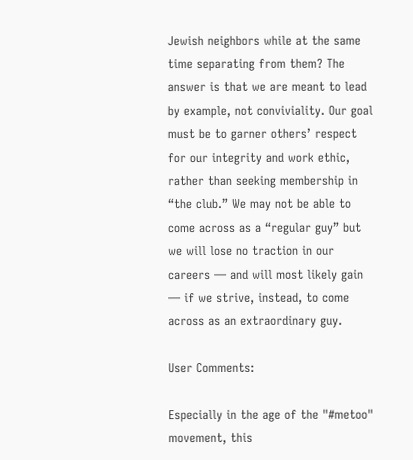Jewish neighbors while at the same time separating from them? The answer is that we are meant to lead by example, not conviviality. Our goal must be to garner others’ respect for our integrity and work ethic, rather than seeking membership in “the club.” We may not be able to come across as a “regular guy” but we will lose no traction in our careers — and will most likely gain — if we strive, instead, to come across as an extraordinary guy.

User Comments:

Especially in the age of the "#metoo" movement, this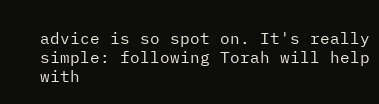advice is so spot on. It's really simple: following Torah will help with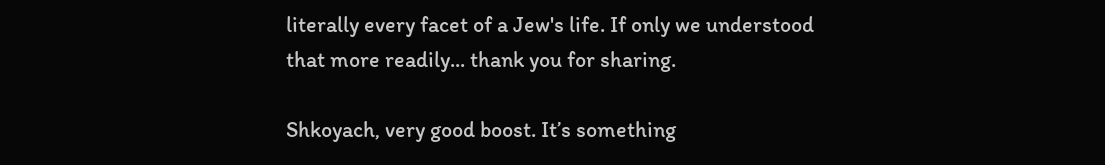literally every facet of a Jew's life. If only we understood that more readily... thank you for sharing.

Shkoyach, very good boost. It’s something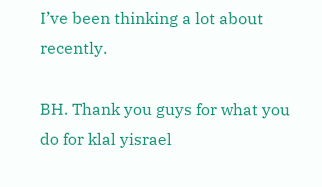I’ve been thinking a lot about recently.

BH. Thank you guys for what you do for klal yisrael